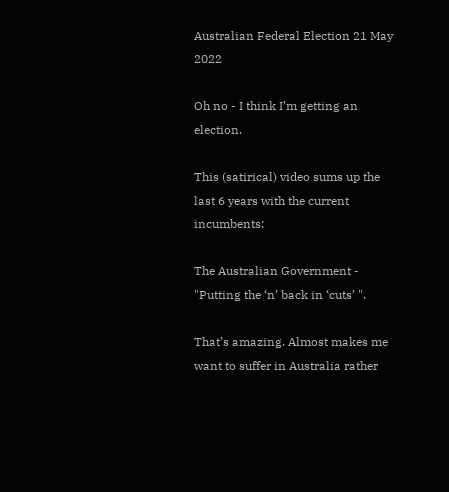Australian Federal Election 21 May 2022

Oh no - I think I’m getting an election.

This (satirical) video sums up the last 6 years with the current incumbents:

The Australian Government - "Putting the ‘n’ back in ‘cuts’ ".

That’s amazing. Almost makes me want to suffer in Australia rather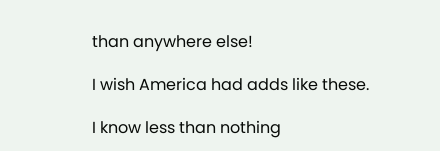than anywhere else!

I wish America had adds like these.

I know less than nothing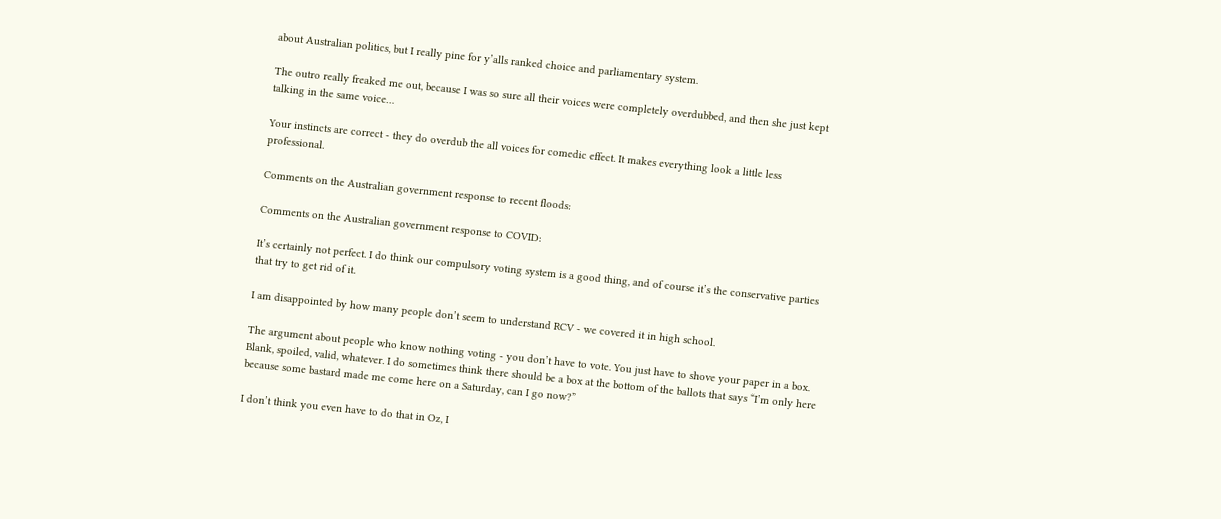about Australian politics, but I really pine for y’alls ranked choice and parliamentary system.

The outro really freaked me out, because I was so sure all their voices were completely overdubbed, and then she just kept talking in the same voice…

Your instincts are correct - they do overdub the all voices for comedic effect. It makes everything look a little less professional.

Comments on the Australian government response to recent floods:

Comments on the Australian government response to COVID:

It’s certainly not perfect. I do think our compulsory voting system is a good thing, and of course it’s the conservative parties that try to get rid of it.

I am disappointed by how many people don’t seem to understand RCV - we covered it in high school.

The argument about people who know nothing voting - you don’t have to vote. You just have to shove your paper in a box. Blank, spoiled, valid, whatever. I do sometimes think there should be a box at the bottom of the ballots that says “I’m only here because some bastard made me come here on a Saturday, can I go now?”

I don’t think you even have to do that in Oz, I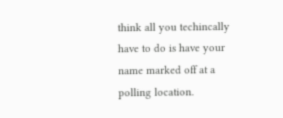think all you techincally have to do is have your name marked off at a polling location.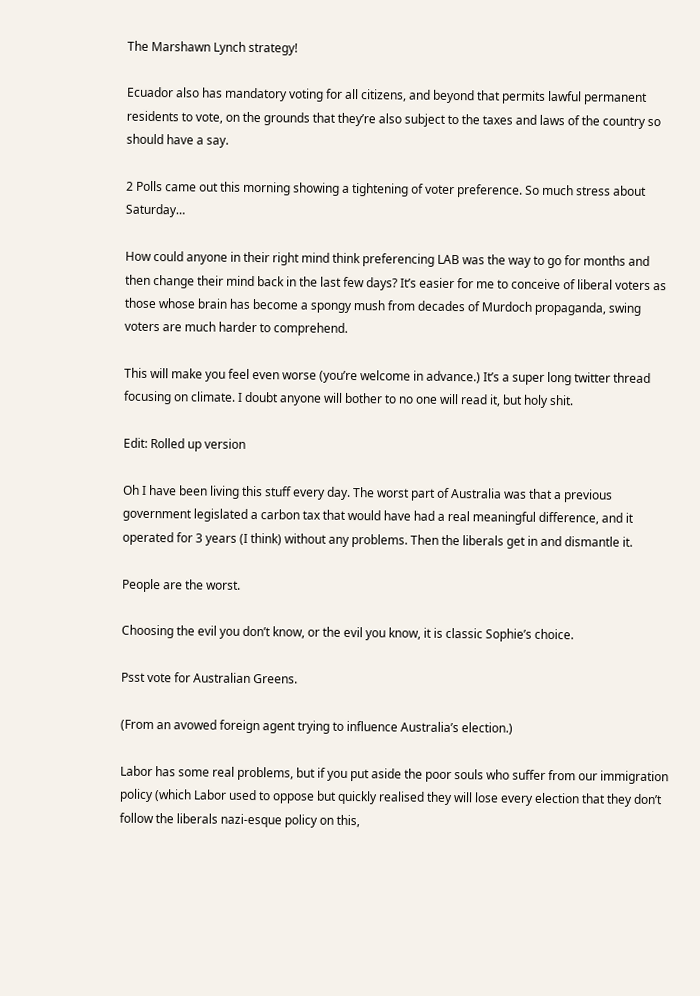The Marshawn Lynch strategy!

Ecuador also has mandatory voting for all citizens, and beyond that permits lawful permanent residents to vote, on the grounds that they’re also subject to the taxes and laws of the country so should have a say.

2 Polls came out this morning showing a tightening of voter preference. So much stress about Saturday…

How could anyone in their right mind think preferencing LAB was the way to go for months and then change their mind back in the last few days? It’s easier for me to conceive of liberal voters as those whose brain has become a spongy mush from decades of Murdoch propaganda, swing voters are much harder to comprehend.

This will make you feel even worse (you’re welcome in advance.) It’s a super long twitter thread focusing on climate. I doubt anyone will bother to no one will read it, but holy shit.

Edit: Rolled up version

Oh I have been living this stuff every day. The worst part of Australia was that a previous government legislated a carbon tax that would have had a real meaningful difference, and it operated for 3 years (I think) without any problems. Then the liberals get in and dismantle it.

People are the worst.

Choosing the evil you don’t know, or the evil you know, it is classic Sophie’s choice.

Psst vote for Australian Greens.

(From an avowed foreign agent trying to influence Australia’s election.)

Labor has some real problems, but if you put aside the poor souls who suffer from our immigration policy (which Labor used to oppose but quickly realised they will lose every election that they don’t follow the liberals nazi-esque policy on this,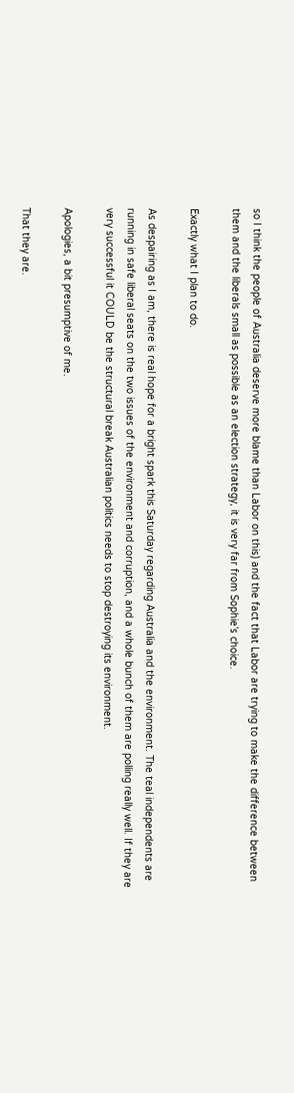so I think the people of Australia deserve more blame than Labor on this) and the fact that Labor are trying to make the difference between them and the liberals small as possible as an election strategy, it is very far from Sophie’s choice.

Exactly what I plan to do.

As despairing as I am, there is real hope for a bright spark this Saturday regarding Australia and the environment. The teal independents are running in safe liberal seats on the two issues of the environment and corruption, and a whole bunch of them are polling really well. If they are very successful it COULD be the structural break Australian politics needs to stop destroying its environment.

Apologies, a bit presumptive of me.

That they are.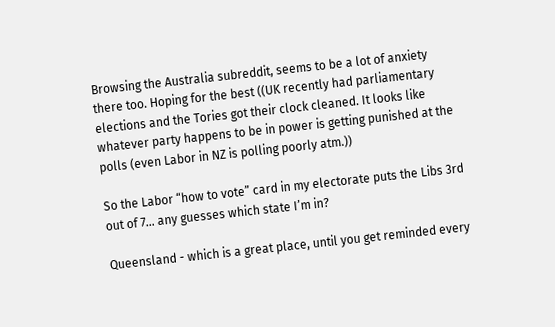Browsing the Australia subreddit, seems to be a lot of anxiety there too. Hoping for the best ((UK recently had parliamentary elections and the Tories got their clock cleaned. It looks like whatever party happens to be in power is getting punished at the polls (even Labor in NZ is polling poorly atm.))

So the Labor “how to vote” card in my electorate puts the Libs 3rd out of 7… any guesses which state I’m in?

Queensland - which is a great place, until you get reminded every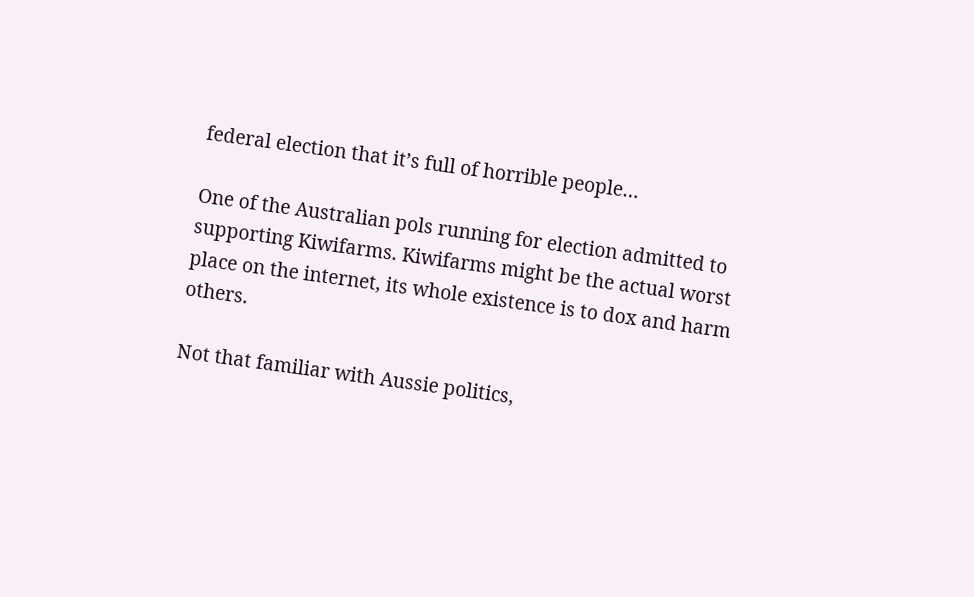federal election that it’s full of horrible people…

One of the Australian pols running for election admitted to supporting Kiwifarms. Kiwifarms might be the actual worst place on the internet, its whole existence is to dox and harm others.

Not that familiar with Aussie politics,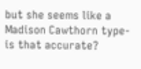but she seems like a Madison Cawthorn type- is that accurate?